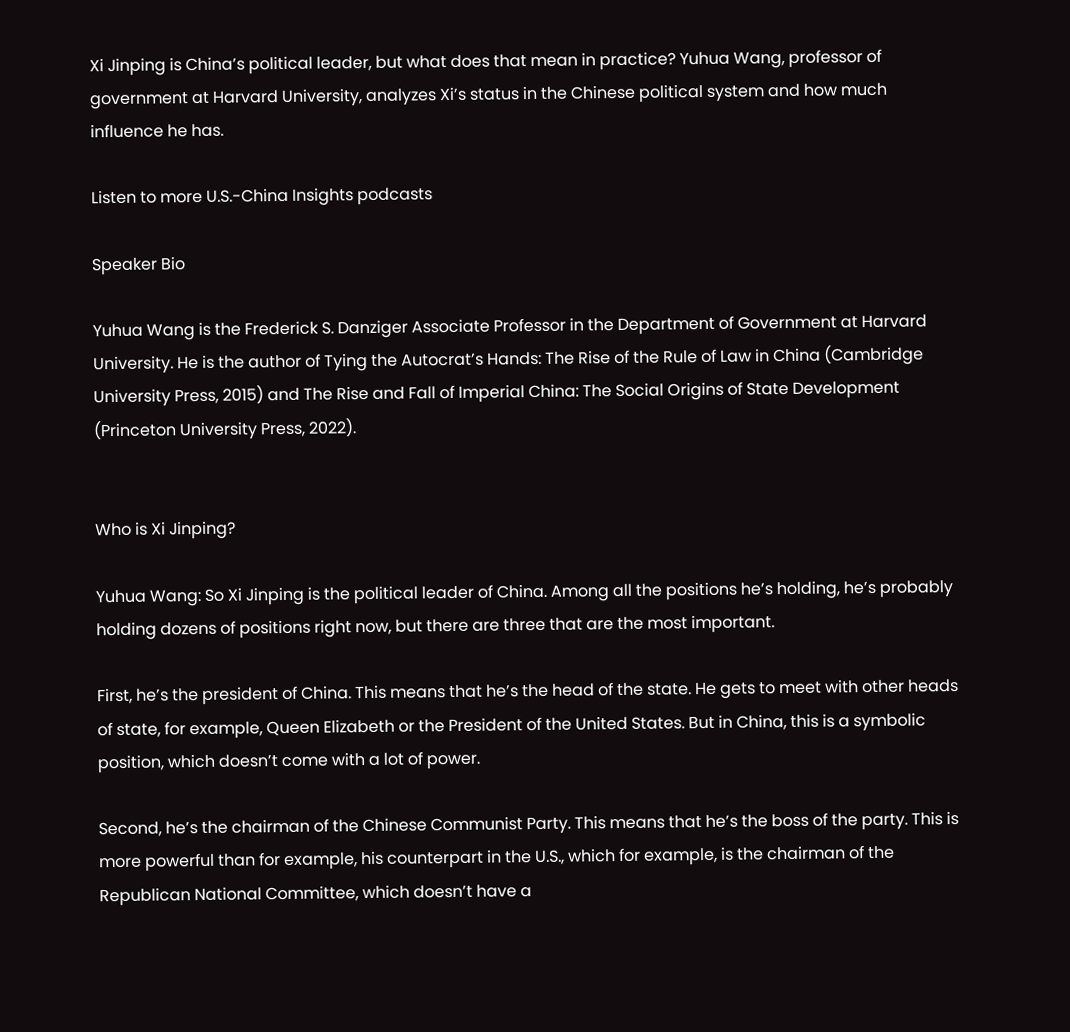Xi Jinping is China’s political leader, but what does that mean in practice? Yuhua Wang, professor of government at Harvard University, analyzes Xi’s status in the Chinese political system and how much influence he has.

Listen to more U.S.-China Insights podcasts

Speaker Bio

Yuhua Wang is the Frederick S. Danziger Associate Professor in the Department of Government at Harvard University. He is the author of Tying the Autocrat’s Hands: The Rise of the Rule of Law in China (Cambridge University Press, 2015) and The Rise and Fall of Imperial China: The Social Origins of State Development (Princeton University Press, 2022).


Who is Xi Jinping?

Yuhua Wang: So Xi Jinping is the political leader of China. Among all the positions he’s holding, he’s probably holding dozens of positions right now, but there are three that are the most important.

First, he’s the president of China. This means that he’s the head of the state. He gets to meet with other heads of state, for example, Queen Elizabeth or the President of the United States. But in China, this is a symbolic position, which doesn’t come with a lot of power.

Second, he’s the chairman of the Chinese Communist Party. This means that he’s the boss of the party. This is more powerful than for example, his counterpart in the U.S., which for example, is the chairman of the Republican National Committee, which doesn’t have a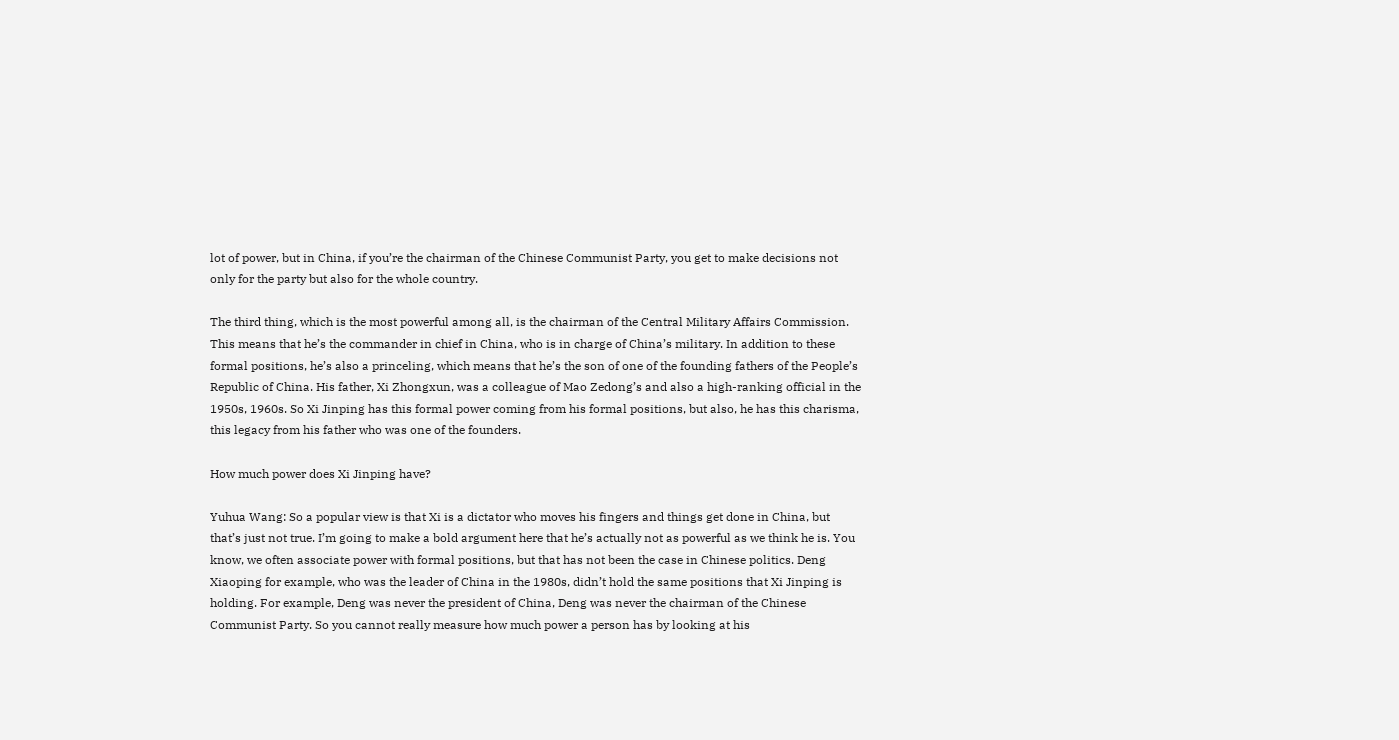lot of power, but in China, if you’re the chairman of the Chinese Communist Party, you get to make decisions not only for the party but also for the whole country.

The third thing, which is the most powerful among all, is the chairman of the Central Military Affairs Commission. This means that he’s the commander in chief in China, who is in charge of China’s military. In addition to these formal positions, he’s also a princeling, which means that he’s the son of one of the founding fathers of the People’s Republic of China. His father, Xi Zhongxun, was a colleague of Mao Zedong’s and also a high-ranking official in the 1950s, 1960s. So Xi Jinping has this formal power coming from his formal positions, but also, he has this charisma, this legacy from his father who was one of the founders.

How much power does Xi Jinping have?

Yuhua Wang: So a popular view is that Xi is a dictator who moves his fingers and things get done in China, but that’s just not true. I’m going to make a bold argument here that he’s actually not as powerful as we think he is. You know, we often associate power with formal positions, but that has not been the case in Chinese politics. Deng Xiaoping for example, who was the leader of China in the 1980s, didn’t hold the same positions that Xi Jinping is holding. For example, Deng was never the president of China, Deng was never the chairman of the Chinese Communist Party. So you cannot really measure how much power a person has by looking at his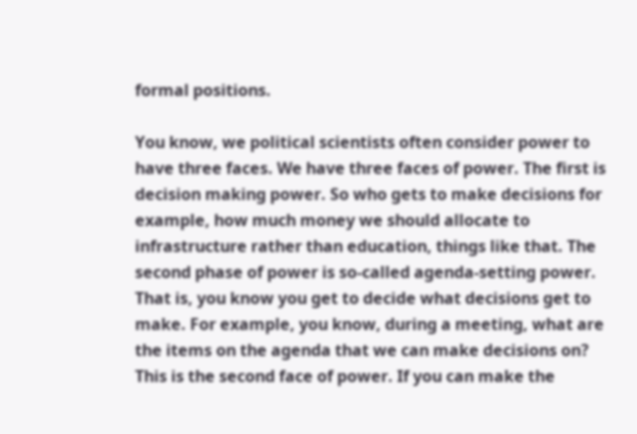formal positions.

You know, we political scientists often consider power to have three faces. We have three faces of power. The first is decision making power. So who gets to make decisions for example, how much money we should allocate to infrastructure rather than education, things like that. The second phase of power is so-called agenda-setting power. That is, you know you get to decide what decisions get to make. For example, you know, during a meeting, what are the items on the agenda that we can make decisions on? This is the second face of power. If you can make the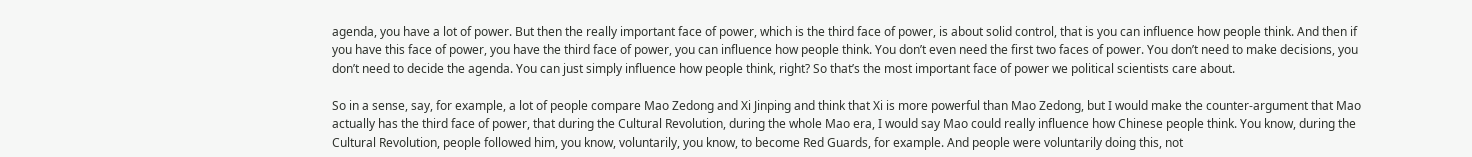agenda, you have a lot of power. But then the really important face of power, which is the third face of power, is about solid control, that is you can influence how people think. And then if you have this face of power, you have the third face of power, you can influence how people think. You don’t even need the first two faces of power. You don’t need to make decisions, you don’t need to decide the agenda. You can just simply influence how people think, right? So that’s the most important face of power we political scientists care about.

So in a sense, say, for example, a lot of people compare Mao Zedong and Xi Jinping and think that Xi is more powerful than Mao Zedong, but I would make the counter-argument that Mao actually has the third face of power, that during the Cultural Revolution, during the whole Mao era, I would say Mao could really influence how Chinese people think. You know, during the Cultural Revolution, people followed him, you know, voluntarily, you know, to become Red Guards, for example. And people were voluntarily doing this, not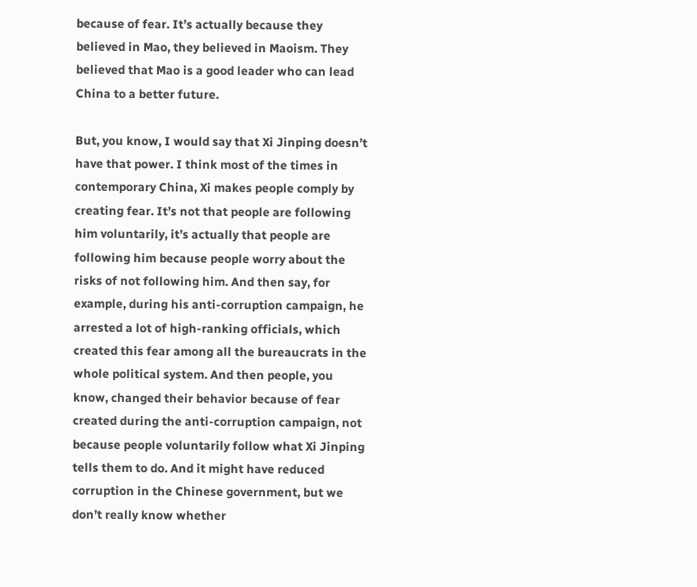because of fear. It’s actually because they believed in Mao, they believed in Maoism. They believed that Mao is a good leader who can lead China to a better future.

But, you know, I would say that Xi Jinping doesn’t have that power. I think most of the times in contemporary China, Xi makes people comply by creating fear. It’s not that people are following him voluntarily, it’s actually that people are following him because people worry about the risks of not following him. And then say, for example, during his anti-corruption campaign, he arrested a lot of high-ranking officials, which created this fear among all the bureaucrats in the whole political system. And then people, you know, changed their behavior because of fear created during the anti-corruption campaign, not because people voluntarily follow what Xi Jinping tells them to do. And it might have reduced corruption in the Chinese government, but we don’t really know whether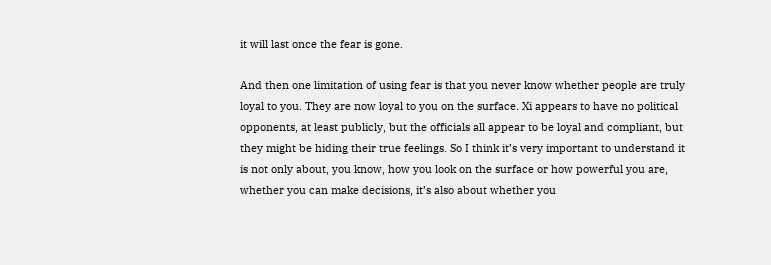it will last once the fear is gone.

And then one limitation of using fear is that you never know whether people are truly loyal to you. They are now loyal to you on the surface. Xi appears to have no political opponents, at least publicly, but the officials all appear to be loyal and compliant, but they might be hiding their true feelings. So I think it’s very important to understand it is not only about, you know, how you look on the surface or how powerful you are, whether you can make decisions, it’s also about whether you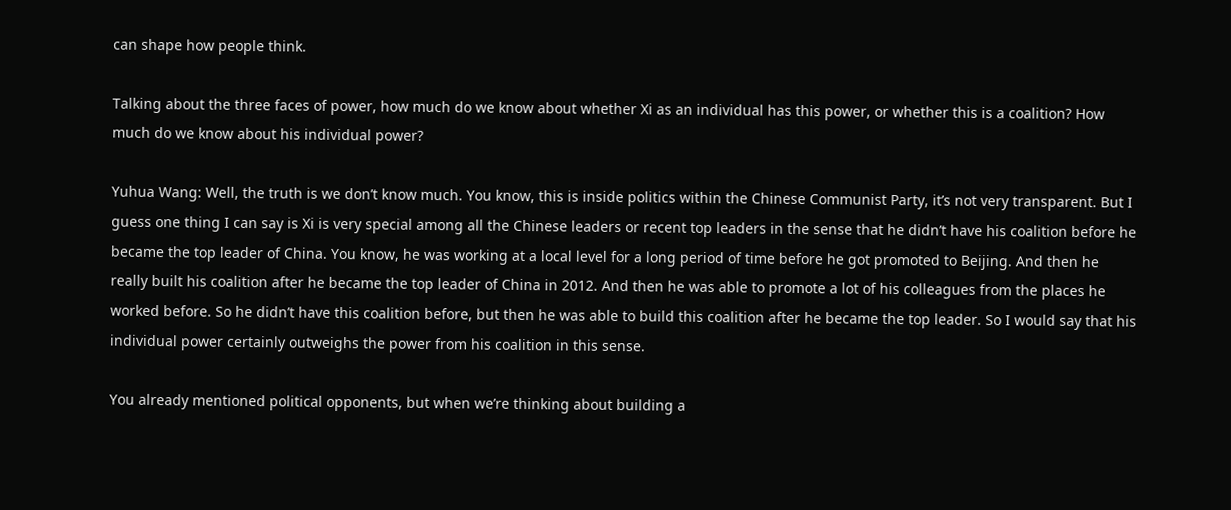can shape how people think.

Talking about the three faces of power, how much do we know about whether Xi as an individual has this power, or whether this is a coalition? How much do we know about his individual power?

Yuhua Wang: Well, the truth is we don’t know much. You know, this is inside politics within the Chinese Communist Party, it’s not very transparent. But I guess one thing I can say is Xi is very special among all the Chinese leaders or recent top leaders in the sense that he didn’t have his coalition before he became the top leader of China. You know, he was working at a local level for a long period of time before he got promoted to Beijing. And then he really built his coalition after he became the top leader of China in 2012. And then he was able to promote a lot of his colleagues from the places he worked before. So he didn’t have this coalition before, but then he was able to build this coalition after he became the top leader. So I would say that his individual power certainly outweighs the power from his coalition in this sense.

You already mentioned political opponents, but when we’re thinking about building a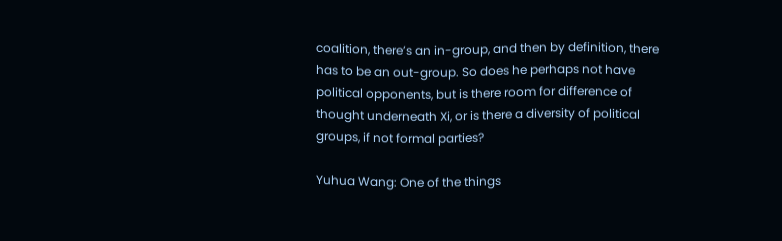coalition, there’s an in-group, and then by definition, there has to be an out-group. So does he perhaps not have political opponents, but is there room for difference of thought underneath Xi, or is there a diversity of political groups, if not formal parties?

Yuhua Wang: One of the things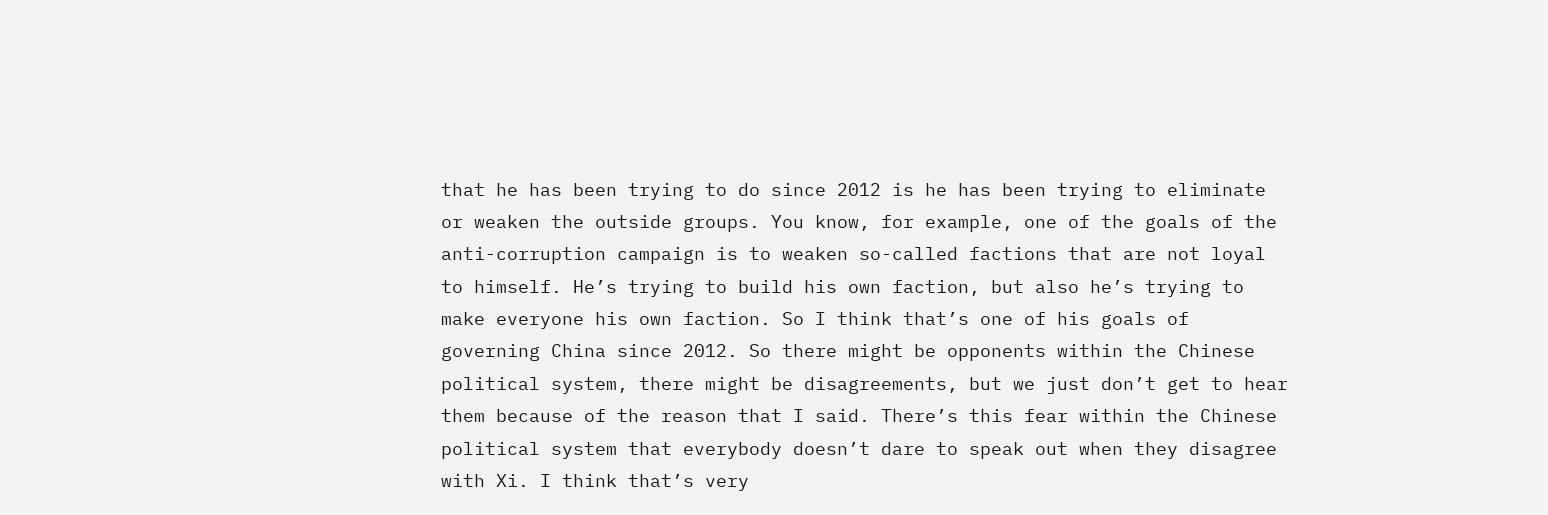that he has been trying to do since 2012 is he has been trying to eliminate or weaken the outside groups. You know, for example, one of the goals of the anti-corruption campaign is to weaken so-called factions that are not loyal to himself. He’s trying to build his own faction, but also he’s trying to make everyone his own faction. So I think that’s one of his goals of governing China since 2012. So there might be opponents within the Chinese political system, there might be disagreements, but we just don’t get to hear them because of the reason that I said. There’s this fear within the Chinese political system that everybody doesn’t dare to speak out when they disagree with Xi. I think that’s very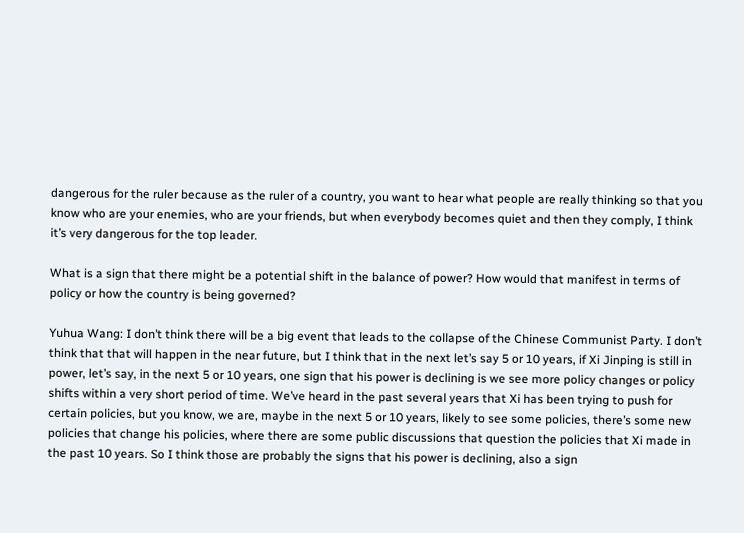dangerous for the ruler because as the ruler of a country, you want to hear what people are really thinking so that you know who are your enemies, who are your friends, but when everybody becomes quiet and then they comply, I think it’s very dangerous for the top leader.

What is a sign that there might be a potential shift in the balance of power? How would that manifest in terms of policy or how the country is being governed?

Yuhua Wang: I don’t think there will be a big event that leads to the collapse of the Chinese Communist Party. I don’t think that that will happen in the near future, but I think that in the next let’s say 5 or 10 years, if Xi Jinping is still in power, let’s say, in the next 5 or 10 years, one sign that his power is declining is we see more policy changes or policy shifts within a very short period of time. We’ve heard in the past several years that Xi has been trying to push for certain policies, but you know, we are, maybe in the next 5 or 10 years, likely to see some policies, there’s some new policies that change his policies, where there are some public discussions that question the policies that Xi made in the past 10 years. So I think those are probably the signs that his power is declining, also a sign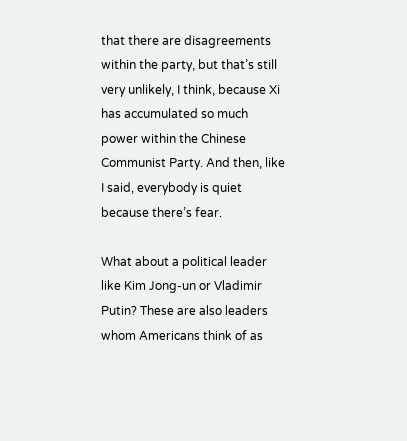that there are disagreements within the party, but that’s still very unlikely, I think, because Xi has accumulated so much power within the Chinese Communist Party. And then, like I said, everybody is quiet because there’s fear.

What about a political leader like Kim Jong-un or Vladimir Putin? These are also leaders whom Americans think of as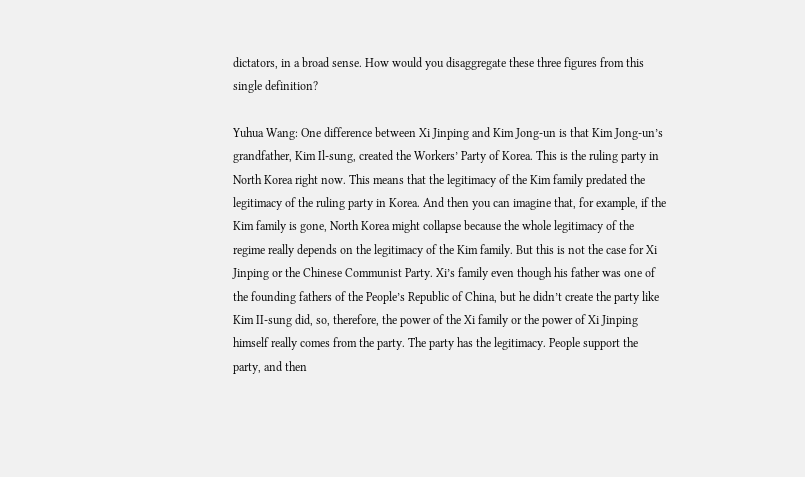dictators, in a broad sense. How would you disaggregate these three figures from this single definition?

Yuhua Wang: One difference between Xi Jinping and Kim Jong-un is that Kim Jong-un’s grandfather, Kim Il-sung, created the Workers’ Party of Korea. This is the ruling party in North Korea right now. This means that the legitimacy of the Kim family predated the legitimacy of the ruling party in Korea. And then you can imagine that, for example, if the Kim family is gone, North Korea might collapse because the whole legitimacy of the regime really depends on the legitimacy of the Kim family. But this is not the case for Xi Jinping or the Chinese Communist Party. Xi’s family even though his father was one of the founding fathers of the People’s Republic of China, but he didn’t create the party like Kim II-sung did, so, therefore, the power of the Xi family or the power of Xi Jinping himself really comes from the party. The party has the legitimacy. People support the party, and then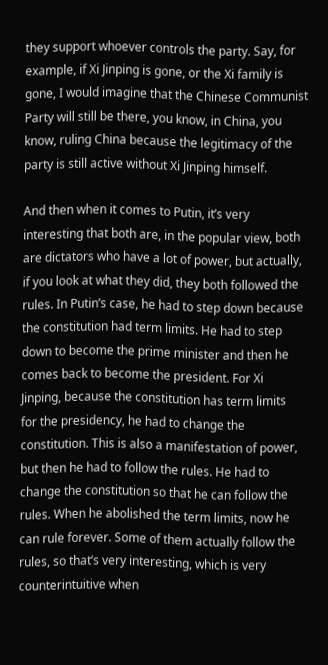they support whoever controls the party. Say, for example, if Xi Jinping is gone, or the Xi family is gone, I would imagine that the Chinese Communist Party will still be there, you know, in China, you know, ruling China because the legitimacy of the party is still active without Xi Jinping himself.

And then when it comes to Putin, it’s very interesting that both are, in the popular view, both are dictators who have a lot of power, but actually, if you look at what they did, they both followed the rules. In Putin’s case, he had to step down because the constitution had term limits. He had to step down to become the prime minister and then he comes back to become the president. For Xi Jinping, because the constitution has term limits for the presidency, he had to change the constitution. This is also a manifestation of power, but then he had to follow the rules. He had to change the constitution so that he can follow the rules. When he abolished the term limits, now he can rule forever. Some of them actually follow the rules, so that’s very interesting, which is very counterintuitive when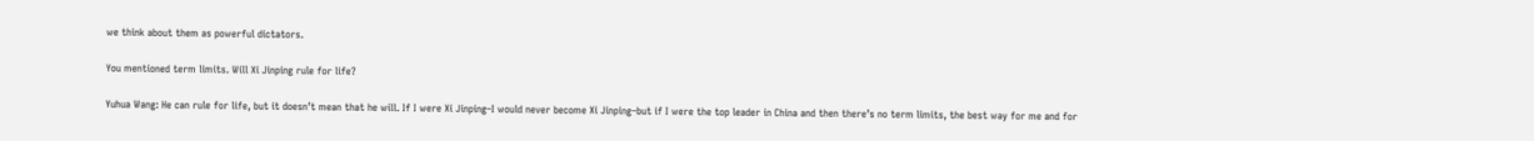we think about them as powerful dictators.

You mentioned term limits. Will Xi Jinping rule for life?

Yuhua Wang: He can rule for life, but it doesn’t mean that he will. If I were Xi Jinping–I would never become Xi Jinping–but if I were the top leader in China and then there’s no term limits, the best way for me and for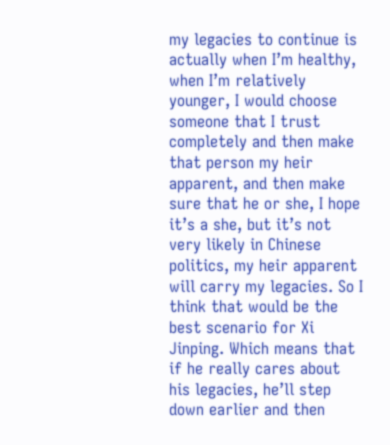my legacies to continue is actually when I’m healthy, when I’m relatively younger, I would choose someone that I trust completely and then make that person my heir apparent, and then make sure that he or she, I hope it’s a she, but it’s not very likely in Chinese politics, my heir apparent will carry my legacies. So I think that would be the best scenario for Xi Jinping. Which means that if he really cares about his legacies, he’ll step down earlier and then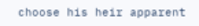choose his heir apparent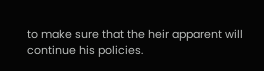to make sure that the heir apparent will continue his policies.